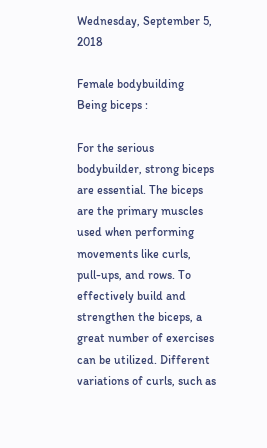Wednesday, September 5, 2018

Female bodybuilding Being biceps :

For the serious bodybuilder, strong biceps are essential. The biceps are the primary muscles used when performing movements like curls, pull-ups, and rows. To effectively build and strengthen the biceps, a great number of exercises can be utilized. Different variations of curls, such as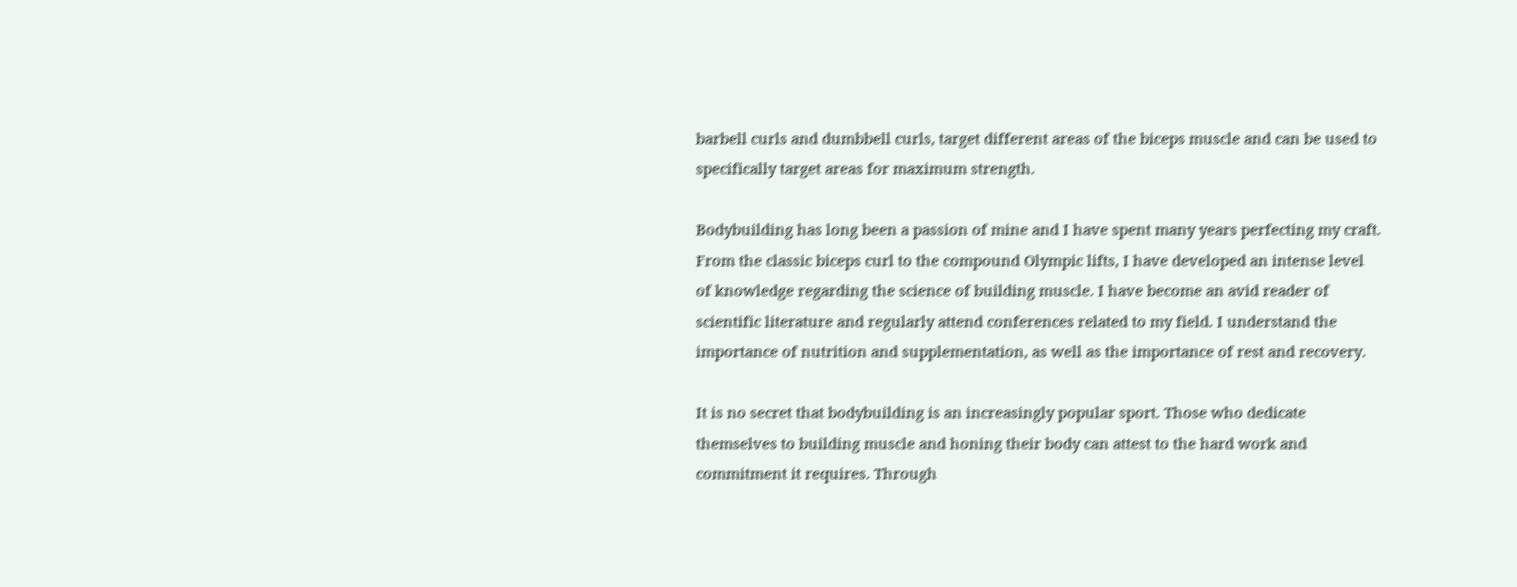barbell curls and dumbbell curls, target different areas of the biceps muscle and can be used to specifically target areas for maximum strength.

Bodybuilding has long been a passion of mine and I have spent many years perfecting my craft. From the classic biceps curl to the compound Olympic lifts, I have developed an intense level of knowledge regarding the science of building muscle. I have become an avid reader of scientific literature and regularly attend conferences related to my field. I understand the importance of nutrition and supplementation, as well as the importance of rest and recovery.

It is no secret that bodybuilding is an increasingly popular sport. Those who dedicate themselves to building muscle and honing their body can attest to the hard work and commitment it requires. Through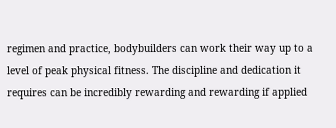regimen and practice, bodybuilders can work their way up to a level of peak physical fitness. The discipline and dedication it requires can be incredibly rewarding and rewarding if applied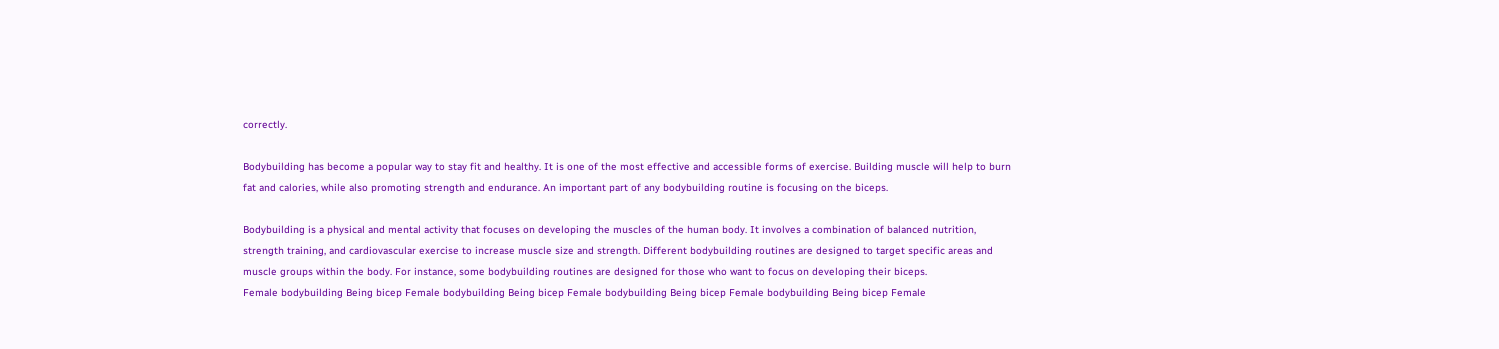correctly.

Bodybuilding has become a popular way to stay fit and healthy. It is one of the most effective and accessible forms of exercise. Building muscle will help to burn fat and calories, while also promoting strength and endurance. An important part of any bodybuilding routine is focusing on the biceps.

Bodybuilding is a physical and mental activity that focuses on developing the muscles of the human body. It involves a combination of balanced nutrition, strength training, and cardiovascular exercise to increase muscle size and strength. Different bodybuilding routines are designed to target specific areas and muscle groups within the body. For instance, some bodybuilding routines are designed for those who want to focus on developing their biceps.
Female bodybuilding Being bicep Female bodybuilding Being bicep Female bodybuilding Being bicep Female bodybuilding Being bicep Female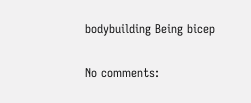bodybuilding Being bicep

No comments: